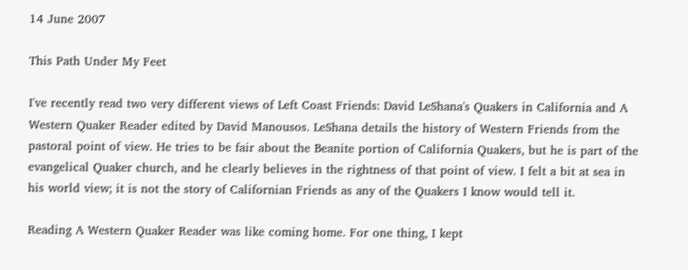14 June 2007

This Path Under My Feet

I've recently read two very different views of Left Coast Friends: David LeShana's Quakers in California and A Western Quaker Reader edited by David Manousos. LeShana details the history of Western Friends from the pastoral point of view. He tries to be fair about the Beanite portion of California Quakers, but he is part of the evangelical Quaker church, and he clearly believes in the rightness of that point of view. I felt a bit at sea in his world view; it is not the story of Californian Friends as any of the Quakers I know would tell it.

Reading A Western Quaker Reader was like coming home. For one thing, I kept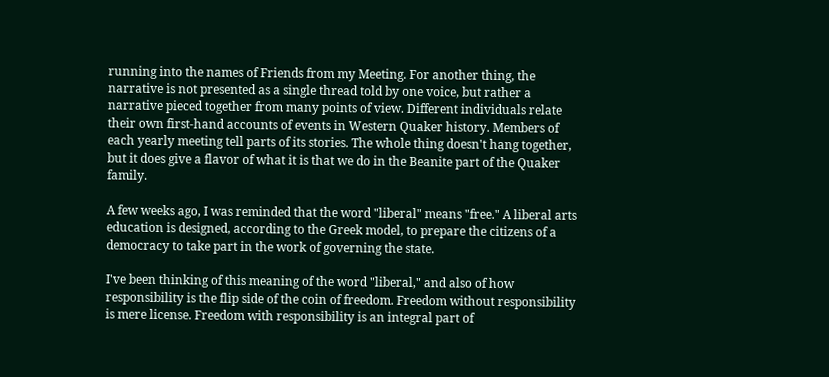running into the names of Friends from my Meeting. For another thing, the narrative is not presented as a single thread told by one voice, but rather a narrative pieced together from many points of view. Different individuals relate their own first-hand accounts of events in Western Quaker history. Members of each yearly meeting tell parts of its stories. The whole thing doesn't hang together, but it does give a flavor of what it is that we do in the Beanite part of the Quaker family.

A few weeks ago, I was reminded that the word "liberal" means "free." A liberal arts education is designed, according to the Greek model, to prepare the citizens of a democracy to take part in the work of governing the state.

I've been thinking of this meaning of the word "liberal," and also of how responsibility is the flip side of the coin of freedom. Freedom without responsibility is mere license. Freedom with responsibility is an integral part of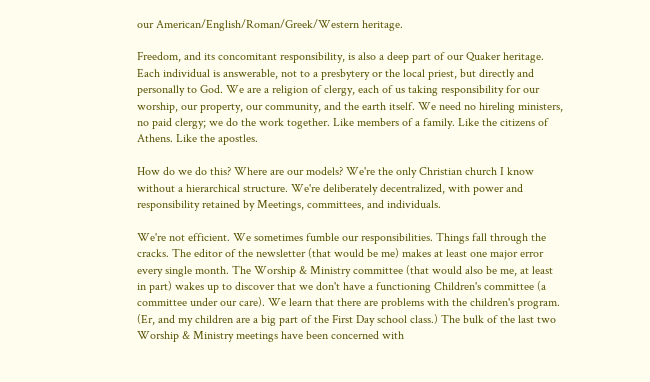our American/English/Roman/Greek/Western heritage.

Freedom, and its concomitant responsibility, is also a deep part of our Quaker heritage. Each individual is answerable, not to a presbytery or the local priest, but directly and personally to God. We are a religion of clergy, each of us taking responsibility for our worship, our property, our community, and the earth itself. We need no hireling ministers, no paid clergy; we do the work together. Like members of a family. Like the citizens of Athens. Like the apostles.

How do we do this? Where are our models? We're the only Christian church I know without a hierarchical structure. We're deliberately decentralized, with power and responsibility retained by Meetings, committees, and individuals.

We're not efficient. We sometimes fumble our responsibilities. Things fall through the cracks. The editor of the newsletter (that would be me) makes at least one major error every single month. The Worship & Ministry committee (that would also be me, at least in part) wakes up to discover that we don't have a functioning Children's committee (a committee under our care). We learn that there are problems with the children's program. (Er, and my children are a big part of the First Day school class.) The bulk of the last two Worship & Ministry meetings have been concerned with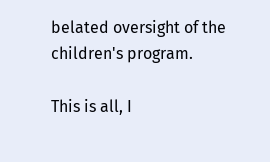belated oversight of the children's program.

This is all, I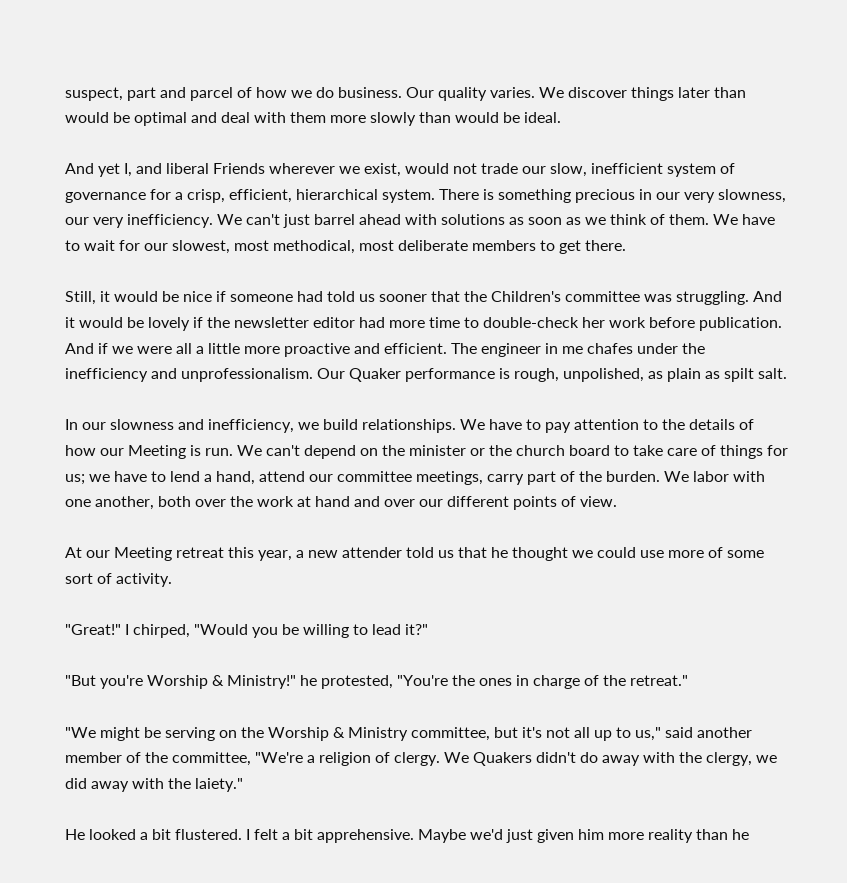suspect, part and parcel of how we do business. Our quality varies. We discover things later than would be optimal and deal with them more slowly than would be ideal.

And yet I, and liberal Friends wherever we exist, would not trade our slow, inefficient system of governance for a crisp, efficient, hierarchical system. There is something precious in our very slowness, our very inefficiency. We can't just barrel ahead with solutions as soon as we think of them. We have to wait for our slowest, most methodical, most deliberate members to get there.

Still, it would be nice if someone had told us sooner that the Children's committee was struggling. And it would be lovely if the newsletter editor had more time to double-check her work before publication. And if we were all a little more proactive and efficient. The engineer in me chafes under the inefficiency and unprofessionalism. Our Quaker performance is rough, unpolished, as plain as spilt salt.

In our slowness and inefficiency, we build relationships. We have to pay attention to the details of how our Meeting is run. We can't depend on the minister or the church board to take care of things for us; we have to lend a hand, attend our committee meetings, carry part of the burden. We labor with one another, both over the work at hand and over our different points of view.

At our Meeting retreat this year, a new attender told us that he thought we could use more of some sort of activity.

"Great!" I chirped, "Would you be willing to lead it?"

"But you're Worship & Ministry!" he protested, "You're the ones in charge of the retreat."

"We might be serving on the Worship & Ministry committee, but it's not all up to us," said another member of the committee, "We're a religion of clergy. We Quakers didn't do away with the clergy, we did away with the laiety."

He looked a bit flustered. I felt a bit apprehensive. Maybe we'd just given him more reality than he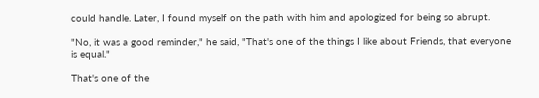could handle. Later, I found myself on the path with him and apologized for being so abrupt.

"No, it was a good reminder," he said, "That's one of the things I like about Friends, that everyone is equal."

That's one of the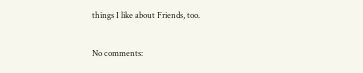things I like about Friends, too.

No comments: